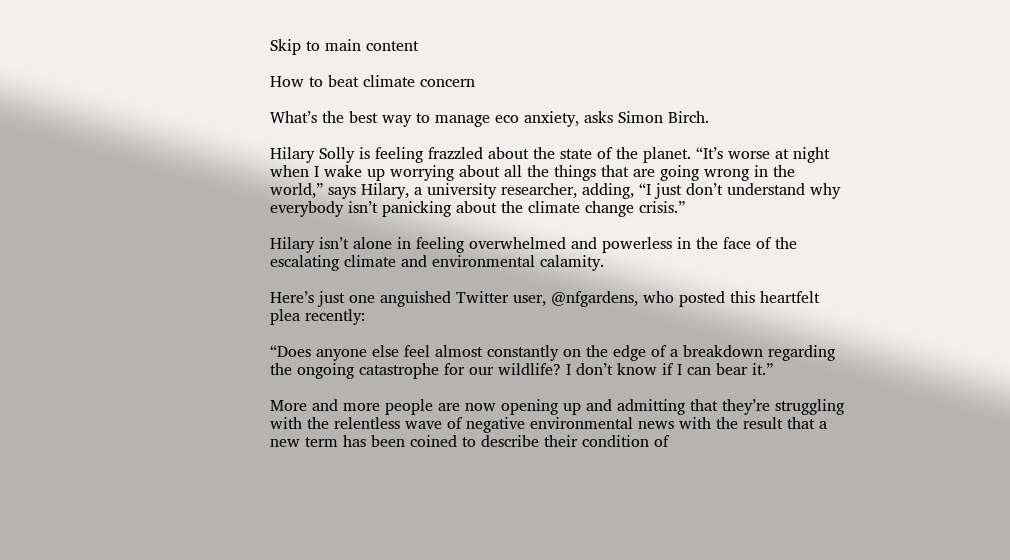Skip to main content

How to beat climate concern

What’s the best way to manage eco anxiety, asks Simon Birch.

Hilary Solly is feeling frazzled about the state of the planet. “It’s worse at night when I wake up worrying about all the things that are going wrong in the world,” says Hilary, a university researcher, adding, “I just don’t understand why everybody isn’t panicking about the climate change crisis.”

Hilary isn’t alone in feeling overwhelmed and powerless in the face of the escalating climate and environmental calamity.

Here’s just one anguished Twitter user, @nfgardens, who posted this heartfelt plea recently:

“Does anyone else feel almost constantly on the edge of a breakdown regarding the ongoing catastrophe for our wildlife? I don’t know if I can bear it.”

More and more people are now opening up and admitting that they’re struggling with the relentless wave of negative environmental news with the result that a new term has been coined to describe their condition of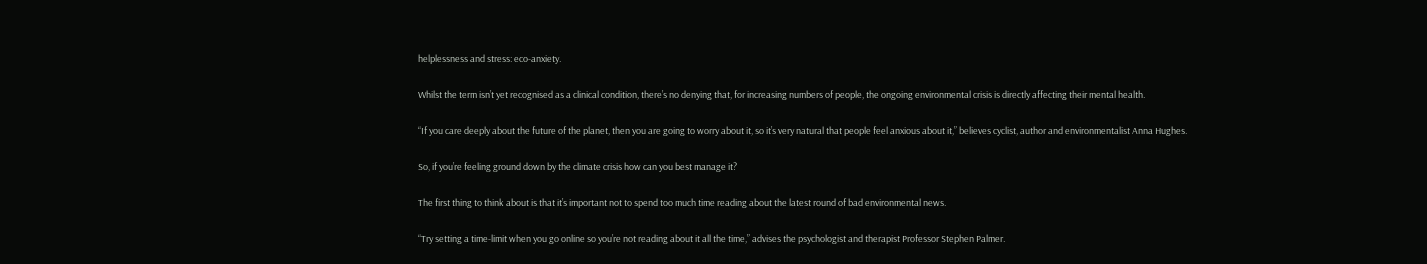helplessness and stress: eco-anxiety.

Whilst the term isn’t yet recognised as a clinical condition, there’s no denying that, for increasing numbers of people, the ongoing environmental crisis is directly affecting their mental health.

“If you care deeply about the future of the planet, then you are going to worry about it, so it’s very natural that people feel anxious about it,” believes cyclist, author and environmentalist Anna Hughes.

So, if you’re feeling ground down by the climate crisis how can you best manage it?

The first thing to think about is that it’s important not to spend too much time reading about the latest round of bad environmental news.

“Try setting a time-limit when you go online so you’re not reading about it all the time,” advises the psychologist and therapist Professor Stephen Palmer.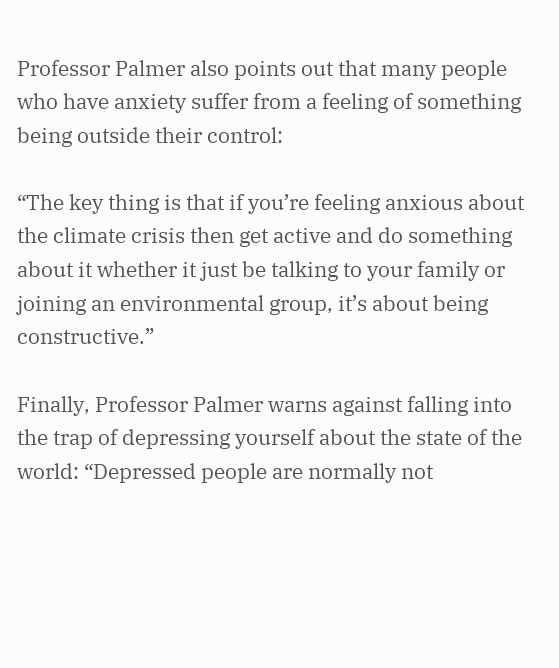Professor Palmer also points out that many people who have anxiety suffer from a feeling of something being outside their control:

“The key thing is that if you’re feeling anxious about the climate crisis then get active and do something about it whether it just be talking to your family or joining an environmental group, it’s about being constructive.”

Finally, Professor Palmer warns against falling into the trap of depressing yourself about the state of the world: “Depressed people are normally not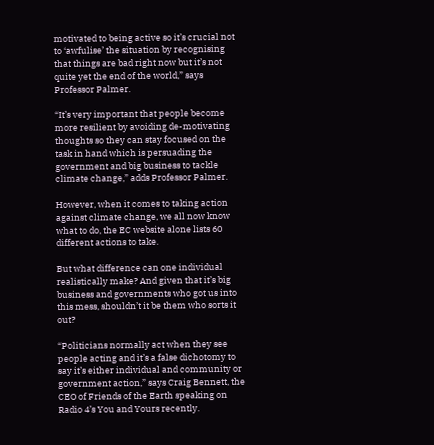motivated to being active so it’s crucial not to ‘awfulise’ the situation by recognising that things are bad right now but it’s not quite yet the end of the world,” says Professor Palmer.

“It’s very important that people become more resilient by avoiding de-motivating thoughts so they can stay focused on the task in hand which is persuading the government and big business to tackle climate change,” adds Professor Palmer.

However, when it comes to taking action against climate change, we all now know what to do, the EC website alone lists 60 different actions to take.

But what difference can one individual realistically make? And given that it’s big business and governments who got us into this mess, shouldn’t it be them who sorts it out?

“Politicians normally act when they see people acting and it’s a false dichotomy to say it’s either individual and community or government action,” says Craig Bennett, the CEO of Friends of the Earth speaking on Radio 4’s You and Yours recently.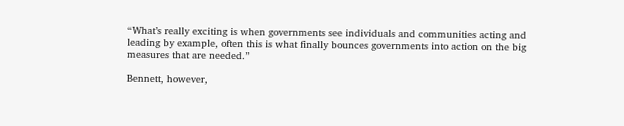“What’s really exciting is when governments see individuals and communities acting and leading by example, often this is what finally bounces governments into action on the big measures that are needed.”

Bennett, however,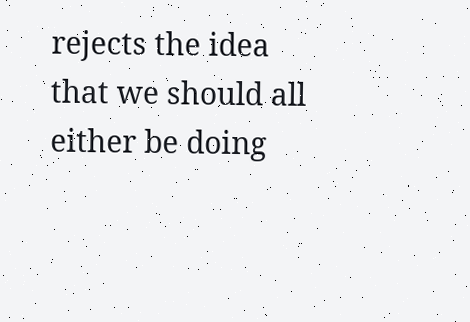rejects the idea that we should all either be doing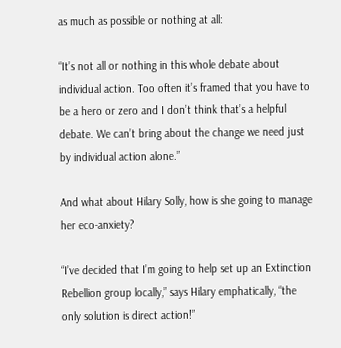as much as possible or nothing at all:

“It’s not all or nothing in this whole debate about individual action. Too often it’s framed that you have to be a hero or zero and I don’t think that’s a helpful debate. We can’t bring about the change we need just by individual action alone.”

And what about Hilary Solly, how is she going to manage her eco-anxiety?

“I’ve decided that I’m going to help set up an Extinction Rebellion group locally,” says Hilary emphatically, “the only solution is direct action!”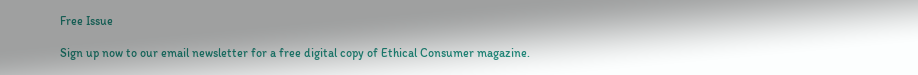Free Issue

Sign up now to our email newsletter for a free digital copy of Ethical Consumer magazine.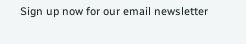Sign up now for our email newsletter